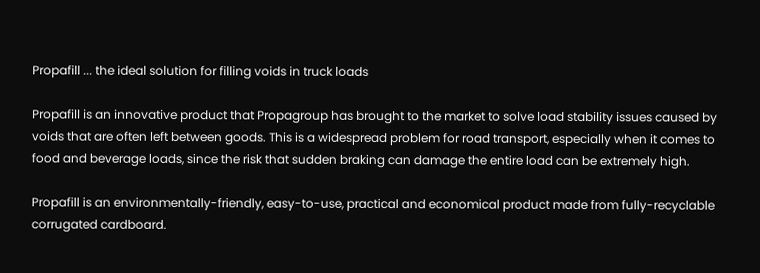Propafill ... the ideal solution for filling voids in truck loads

Propafill is an innovative product that Propagroup has brought to the market to solve load stability issues caused by voids that are often left between goods. This is a widespread problem for road transport, especially when it comes to food and beverage loads, since the risk that sudden braking can damage the entire load can be extremely high.

Propafill is an environmentally-friendly, easy-to-use, practical and economical product made from fully-recyclable corrugated cardboard.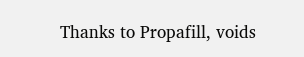Thanks to Propafill, voids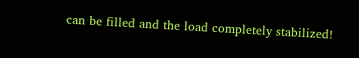can be filled and the load completely stabilized!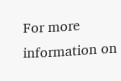For more information on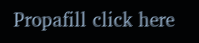Propafill click here